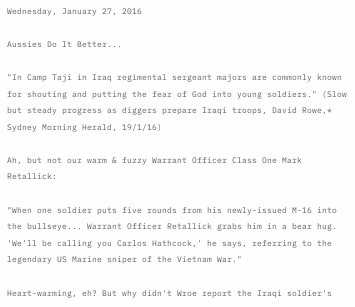Wednesday, January 27, 2016

Aussies Do It Better...

"In Camp Taji in Iraq regimental sergeant majors are commonly known for shouting and putting the fear of God into young soldiers." (Slow but steady progress as diggers prepare Iraqi troops, David Rowe,* Sydney Morning Herald, 19/1/16)

Ah, but not our warm & fuzzy Warrant Officer Class One Mark Retallick:

"When one soldier puts five rounds from his newly-issued M-16 into the bullseye... Warrant Officer Retallick grabs him in a bear hug. 'We'll be calling you Carlos Hathcock,' he says, referring to the legendary US Marine sniper of the Vietnam War."

Heart-warming, eh? But why didn't Wroe report the Iraqi soldier's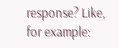response? Like, for example: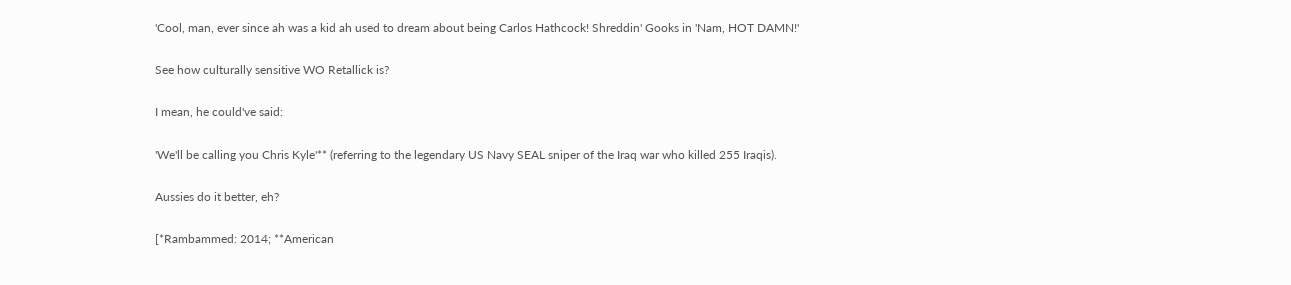'Cool, man, ever since ah was a kid ah used to dream about being Carlos Hathcock! Shreddin' Gooks in 'Nam, HOT DAMN!'

See how culturally sensitive WO Retallick is?

I mean, he could've said:

'We'll be calling you Chris Kyle'** (referring to the legendary US Navy SEAL sniper of the Iraq war who killed 255 Iraqis).

Aussies do it better, eh?

[*Rambammed: 2014; **American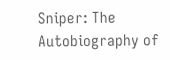Sniper: The Autobiography of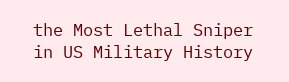the Most Lethal Sniper in US Military History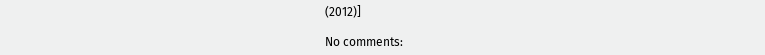(2012)]

No comments: